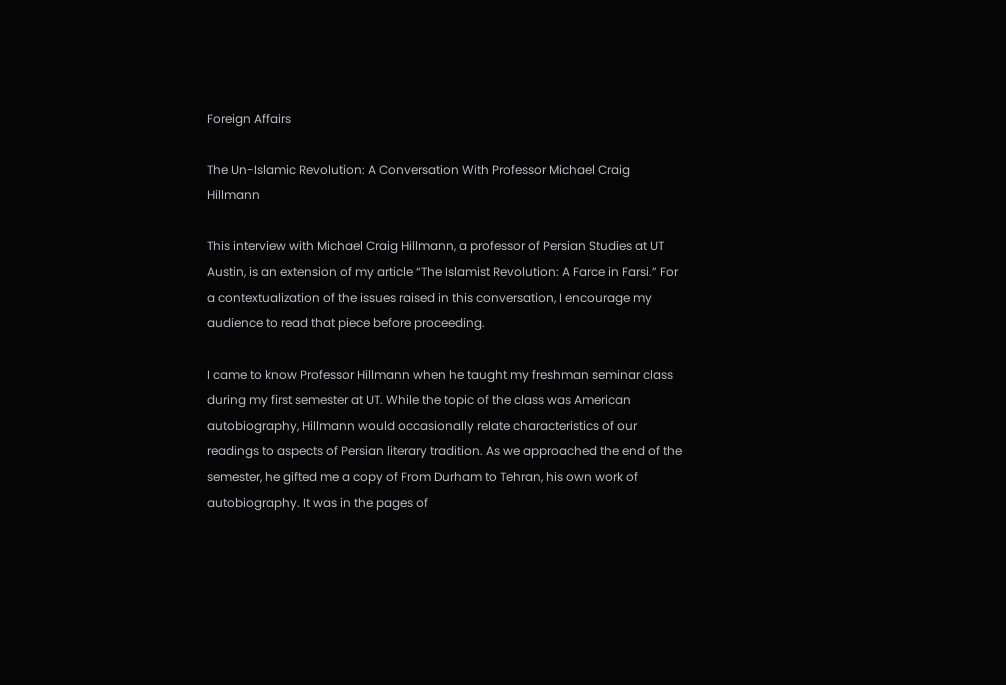Foreign Affairs

The Un-Islamic Revolution: A Conversation With Professor Michael Craig Hillmann

This interview with Michael Craig Hillmann, a professor of Persian Studies at UT Austin, is an extension of my article “The Islamist Revolution: A Farce in Farsi.” For a contextualization of the issues raised in this conversation, I encourage my audience to read that piece before proceeding.

I came to know Professor Hillmann when he taught my freshman seminar class during my first semester at UT. While the topic of the class was American autobiography, Hillmann would occasionally relate characteristics of our readings to aspects of Persian literary tradition. As we approached the end of the semester, he gifted me a copy of From Durham to Tehran, his own work of autobiography. It was in the pages of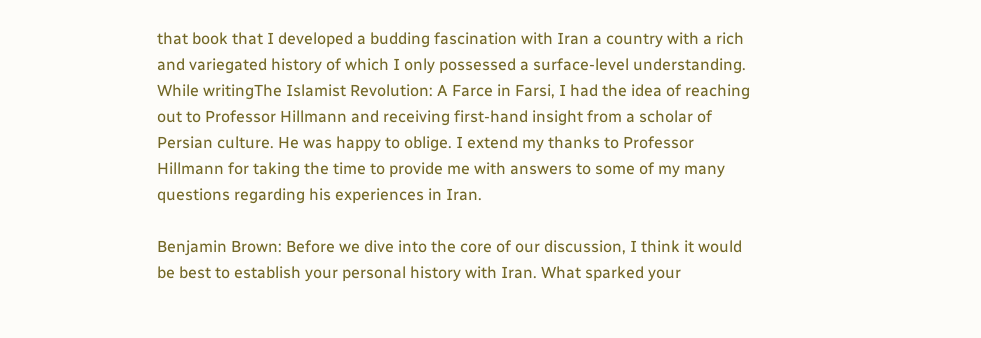that book that I developed a budding fascination with Iran a country with a rich and variegated history of which I only possessed a surface-level understanding. While writingThe Islamist Revolution: A Farce in Farsi, I had the idea of reaching out to Professor Hillmann and receiving first-hand insight from a scholar of Persian culture. He was happy to oblige. I extend my thanks to Professor Hillmann for taking the time to provide me with answers to some of my many questions regarding his experiences in Iran.

Benjamin Brown: Before we dive into the core of our discussion, I think it would be best to establish your personal history with Iran. What sparked your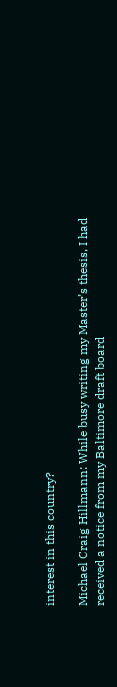interest in this country?

Michael Craig Hillmann: While busy writing my Master’s thesis, I had received a notice from my Baltimore draft board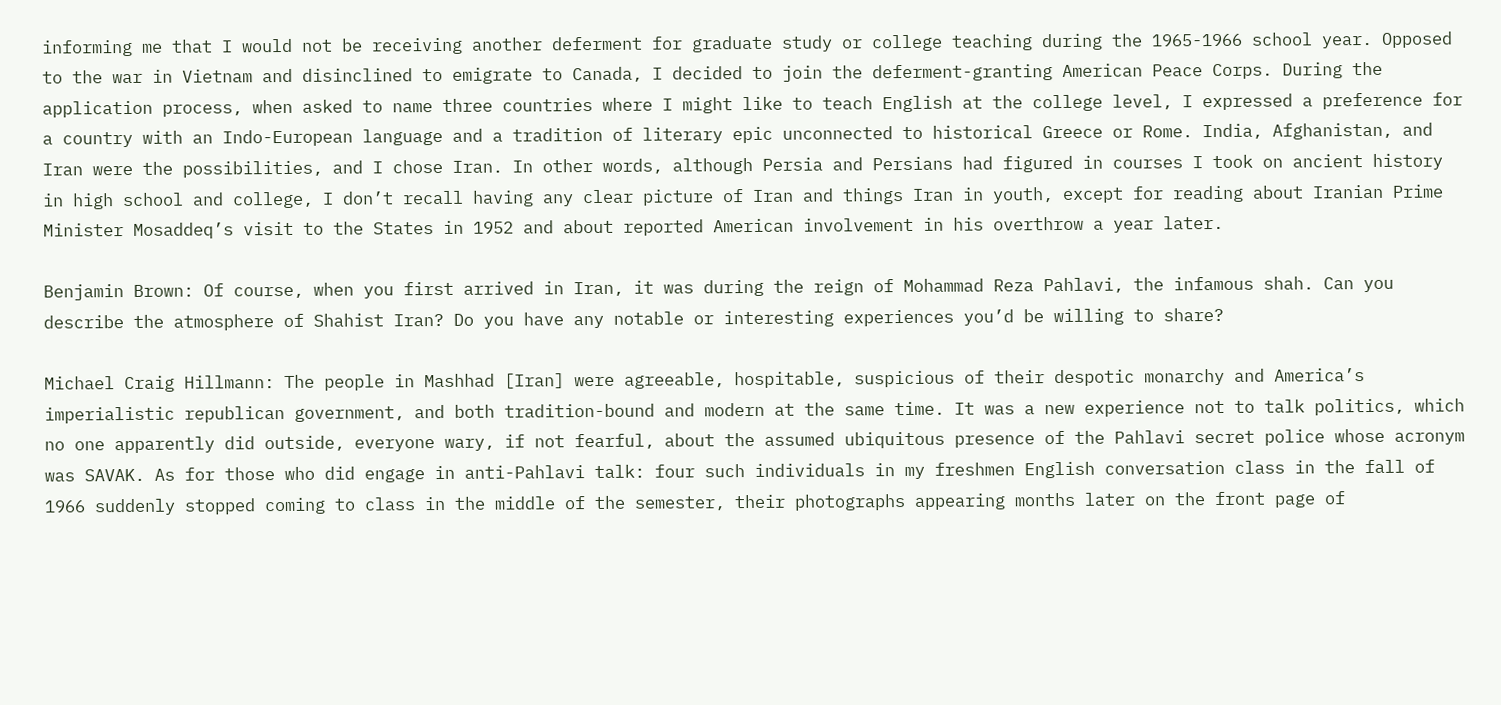informing me that I would not be receiving another deferment for graduate study or college teaching during the 1965-1966 school year. Opposed to the war in Vietnam and disinclined to emigrate to Canada, I decided to join the deferment-granting American Peace Corps. During the application process, when asked to name three countries where I might like to teach English at the college level, I expressed a preference for a country with an Indo-European language and a tradition of literary epic unconnected to historical Greece or Rome. India, Afghanistan, and Iran were the possibilities, and I chose Iran. In other words, although Persia and Persians had figured in courses I took on ancient history in high school and college, I don’t recall having any clear picture of Iran and things Iran in youth, except for reading about Iranian Prime Minister Mosaddeq’s visit to the States in 1952 and about reported American involvement in his overthrow a year later.

Benjamin Brown: Of course, when you first arrived in Iran, it was during the reign of Mohammad Reza Pahlavi, the infamous shah. Can you describe the atmosphere of Shahist Iran? Do you have any notable or interesting experiences you’d be willing to share?

Michael Craig Hillmann: The people in Mashhad [Iran] were agreeable, hospitable, suspicious of their despotic monarchy and America’s imperialistic republican government, and both tradition-bound and modern at the same time. It was a new experience not to talk politics, which no one apparently did outside, everyone wary, if not fearful, about the assumed ubiquitous presence of the Pahlavi secret police whose acronym was SAVAK. As for those who did engage in anti-Pahlavi talk: four such individuals in my freshmen English conversation class in the fall of 1966 suddenly stopped coming to class in the middle of the semester, their photographs appearing months later on the front page of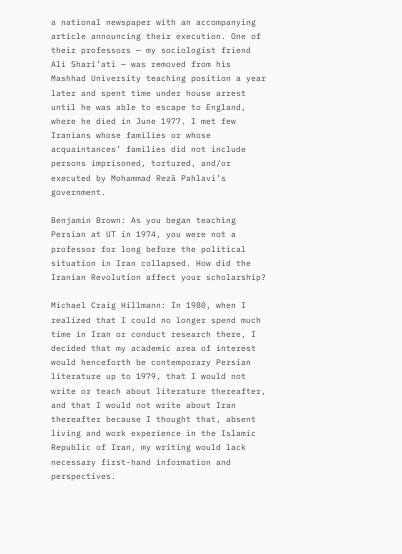a national newspaper with an accompanying article announcing their execution. One of their professors — my sociologist friend Ali Shari’ati — was removed from his Mashhad University teaching position a year later and spent time under house arrest until he was able to escape to England, where he died in June 1977. I met few Iranians whose families or whose acquaintances’ families did not include persons imprisoned, tortured, and/or executed by Mohammad Rezā Pahlavi’s government.

Benjamin Brown: As you began teaching Persian at UT in 1974, you were not a professor for long before the political situation in Iran collapsed. How did the Iranian Revolution affect your scholarship?

Michael Craig Hillmann: In 1980, when I realized that I could no longer spend much time in Iran or conduct research there, I decided that my academic area of interest would henceforth be contemporary Persian literature up to 1979, that I would not write or teach about literature thereafter, and that I would not write about Iran thereafter because I thought that, absent living and work experience in the Islamic Republic of Iran, my writing would lack necessary first-hand information and perspectives.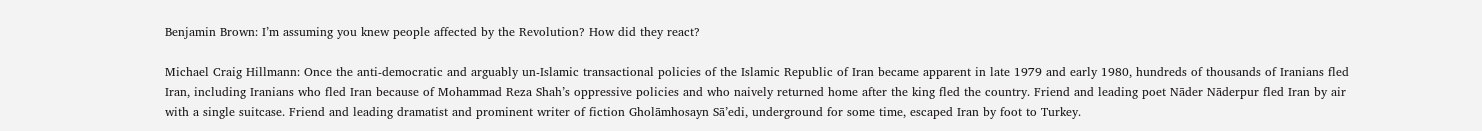Benjamin Brown: I’m assuming you knew people affected by the Revolution? How did they react?

Michael Craig Hillmann: Once the anti-democratic and arguably un-Islamic transactional policies of the Islamic Republic of Iran became apparent in late 1979 and early 1980, hundreds of thousands of Iranians fled Iran, including Iranians who fled Iran because of Mohammad Reza Shah’s oppressive policies and who naively returned home after the king fled the country. Friend and leading poet Nāder Nāderpur fled Iran by air with a single suitcase. Friend and leading dramatist and prominent writer of fiction Gholāmhosayn Sā’edi, underground for some time, escaped Iran by foot to Turkey.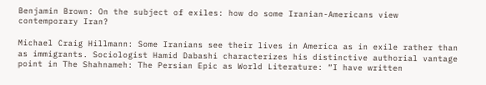Benjamin Brown: On the subject of exiles: how do some Iranian-Americans view contemporary Iran?

Michael Craig Hillmann: Some Iranians see their lives in America as in exile rather than as immigrants. Sociologist Hamid Dabashi characterizes his distinctive authorial vantage point in The Shahnameh: The Persian Epic as World Literature: “I have written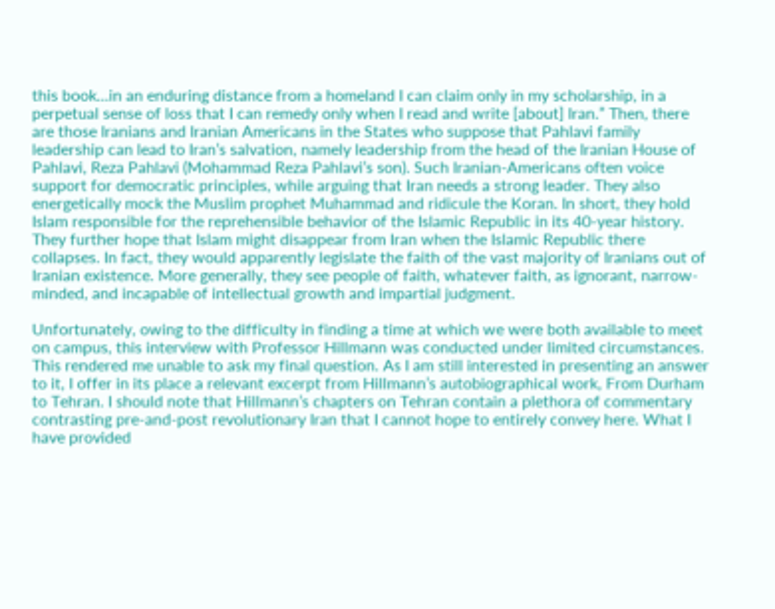this book…in an enduring distance from a homeland I can claim only in my scholarship, in a perpetual sense of loss that I can remedy only when I read and write [about] Iran.” Then, there are those Iranians and Iranian Americans in the States who suppose that Pahlavi family leadership can lead to Iran’s salvation, namely leadership from the head of the Iranian House of Pahlavi, Reza Pahlavi (Mohammad Reza Pahlavi’s son). Such Iranian-Americans often voice support for democratic principles, while arguing that Iran needs a strong leader. They also energetically mock the Muslim prophet Muhammad and ridicule the Koran. In short, they hold Islam responsible for the reprehensible behavior of the Islamic Republic in its 40-year history. They further hope that Islam might disappear from Iran when the Islamic Republic there collapses. In fact, they would apparently legislate the faith of the vast majority of Iranians out of Iranian existence. More generally, they see people of faith, whatever faith, as ignorant, narrow-minded, and incapable of intellectual growth and impartial judgment.

Unfortunately, owing to the difficulty in finding a time at which we were both available to meet on campus, this interview with Professor Hillmann was conducted under limited circumstances. This rendered me unable to ask my final question. As I am still interested in presenting an answer to it, I offer in its place a relevant excerpt from Hillmann’s autobiographical work, From Durham to Tehran. I should note that Hillmann’s chapters on Tehran contain a plethora of commentary contrasting pre-and-post revolutionary Iran that I cannot hope to entirely convey here. What I have provided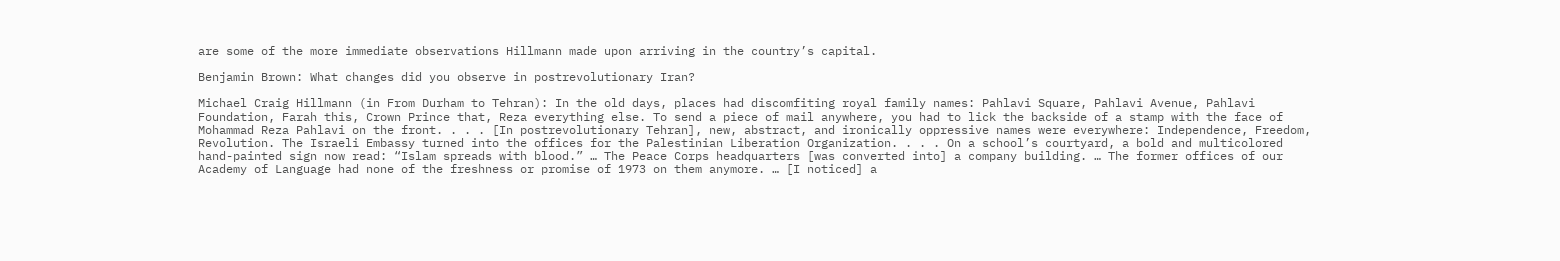are some of the more immediate observations Hillmann made upon arriving in the country’s capital.

Benjamin Brown: What changes did you observe in postrevolutionary Iran?

Michael Craig Hillmann (in From Durham to Tehran): In the old days, places had discomfiting royal family names: Pahlavi Square, Pahlavi Avenue, Pahlavi Foundation, Farah this, Crown Prince that, Reza everything else. To send a piece of mail anywhere, you had to lick the backside of a stamp with the face of Mohammad Reza Pahlavi on the front. . . . [In postrevolutionary Tehran], new, abstract, and ironically oppressive names were everywhere: Independence, Freedom, Revolution. The Israeli Embassy turned into the offices for the Palestinian Liberation Organization. . . . On a school’s courtyard, a bold and multicolored hand-painted sign now read: “Islam spreads with blood.” … The Peace Corps headquarters [was converted into] a company building. … The former offices of our Academy of Language had none of the freshness or promise of 1973 on them anymore. … [I noticed] a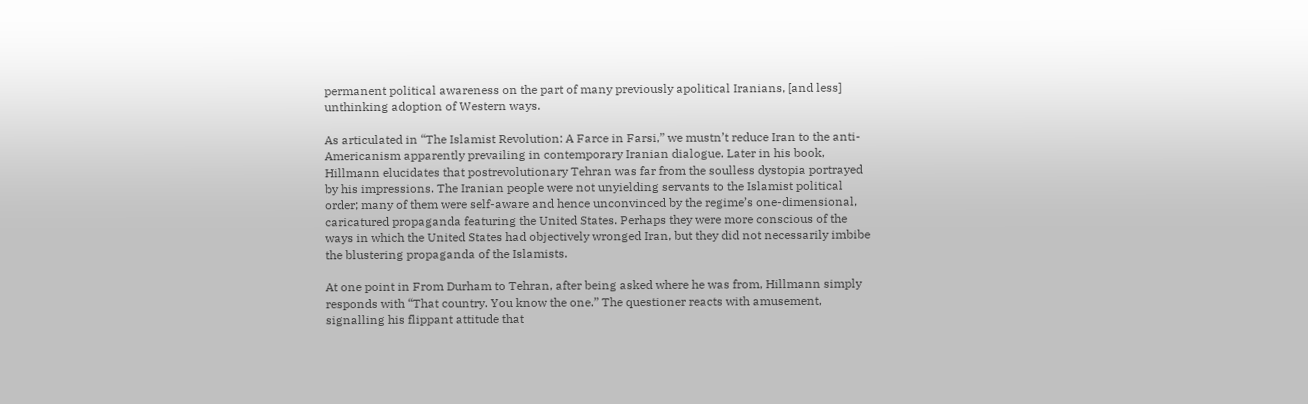permanent political awareness on the part of many previously apolitical Iranians, [and less] unthinking adoption of Western ways.

As articulated in “The Islamist Revolution: A Farce in Farsi,” we mustn’t reduce Iran to the anti-Americanism apparently prevailing in contemporary Iranian dialogue. Later in his book, Hillmann elucidates that postrevolutionary Tehran was far from the soulless dystopia portrayed by his impressions. The Iranian people were not unyielding servants to the Islamist political order; many of them were self-aware and hence unconvinced by the regime’s one-dimensional, caricatured propaganda featuring the United States. Perhaps they were more conscious of the ways in which the United States had objectively wronged Iran, but they did not necessarily imbibe the blustering propaganda of the Islamists.

At one point in From Durham to Tehran, after being asked where he was from, Hillmann simply responds with “That country. You know the one.” The questioner reacts with amusement, signalling his flippant attitude that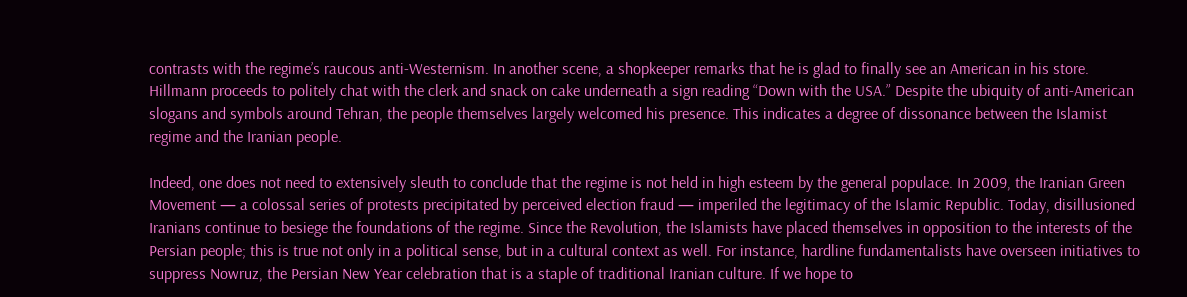contrasts with the regime’s raucous anti-Westernism. In another scene, a shopkeeper remarks that he is glad to finally see an American in his store. Hillmann proceeds to politely chat with the clerk and snack on cake underneath a sign reading “Down with the USA.” Despite the ubiquity of anti-American slogans and symbols around Tehran, the people themselves largely welcomed his presence. This indicates a degree of dissonance between the Islamist regime and the Iranian people.

Indeed, one does not need to extensively sleuth to conclude that the regime is not held in high esteem by the general populace. In 2009, the Iranian Green Movement — a colossal series of protests precipitated by perceived election fraud — imperiled the legitimacy of the Islamic Republic. Today, disillusioned Iranians continue to besiege the foundations of the regime. Since the Revolution, the Islamists have placed themselves in opposition to the interests of the Persian people; this is true not only in a political sense, but in a cultural context as well. For instance, hardline fundamentalists have overseen initiatives to suppress Nowruz, the Persian New Year celebration that is a staple of traditional Iranian culture. If we hope to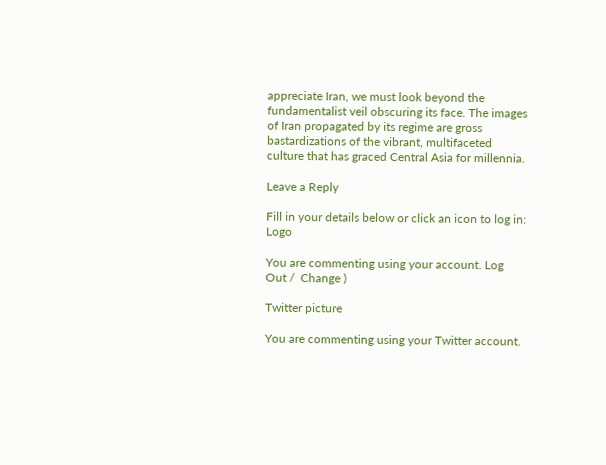appreciate Iran, we must look beyond the fundamentalist veil obscuring its face. The images of Iran propagated by its regime are gross bastardizations of the vibrant, multifaceted culture that has graced Central Asia for millennia.

Leave a Reply

Fill in your details below or click an icon to log in: Logo

You are commenting using your account. Log Out /  Change )

Twitter picture

You are commenting using your Twitter account.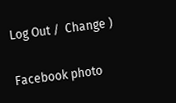Log Out /  Change )

Facebook photo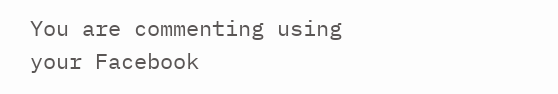You are commenting using your Facebook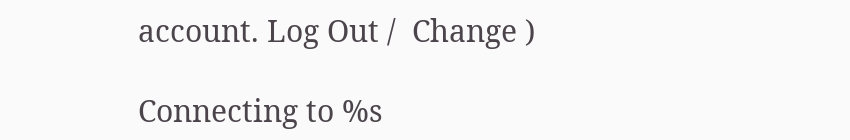account. Log Out /  Change )

Connecting to %s